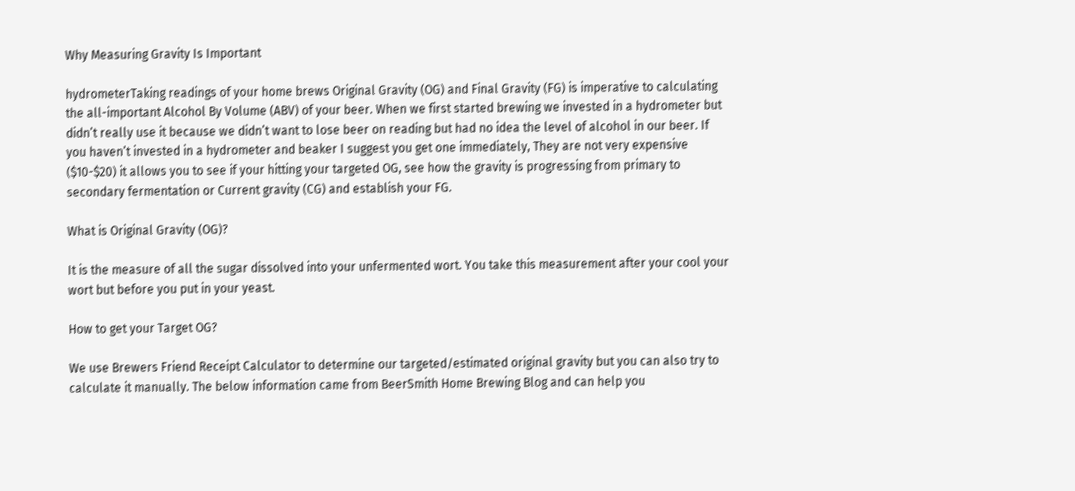Why Measuring Gravity Is Important

hydrometerTaking readings of your home brews Original Gravity (OG) and Final Gravity (FG) is imperative to calculating the all-important Alcohol By Volume (ABV) of your beer. When we first started brewing we invested in a hydrometer but didn’t really use it because we didn’t want to lose beer on reading but had no idea the level of alcohol in our beer. If you haven’t invested in a hydrometer and beaker I suggest you get one immediately, They are not very expensive ($10-$20) it allows you to see if your hitting your targeted OG, see how the gravity is progressing from primary to secondary fermentation or Current gravity (CG) and establish your FG.

What is Original Gravity (OG)?

It is the measure of all the sugar dissolved into your unfermented wort. You take this measurement after your cool your wort but before you put in your yeast.

How to get your Target OG?

We use Brewers Friend Receipt Calculator to determine our targeted/estimated original gravity but you can also try to calculate it manually. The below information came from BeerSmith Home Brewing Blog and can help you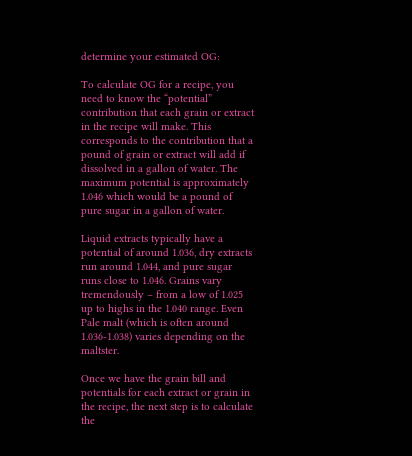determine your estimated OG:

To calculate OG for a recipe, you need to know the “potential” contribution that each grain or extract in the recipe will make. This corresponds to the contribution that a pound of grain or extract will add if dissolved in a gallon of water. The maximum potential is approximately 1.046 which would be a pound of pure sugar in a gallon of water.

Liquid extracts typically have a potential of around 1.036, dry extracts run around 1.044, and pure sugar runs close to 1.046. Grains vary tremendously – from a low of 1.025 up to highs in the 1.040 range. Even Pale malt (which is often around 1.036-1.038) varies depending on the maltster.

Once we have the grain bill and potentials for each extract or grain in the recipe, the next step is to calculate the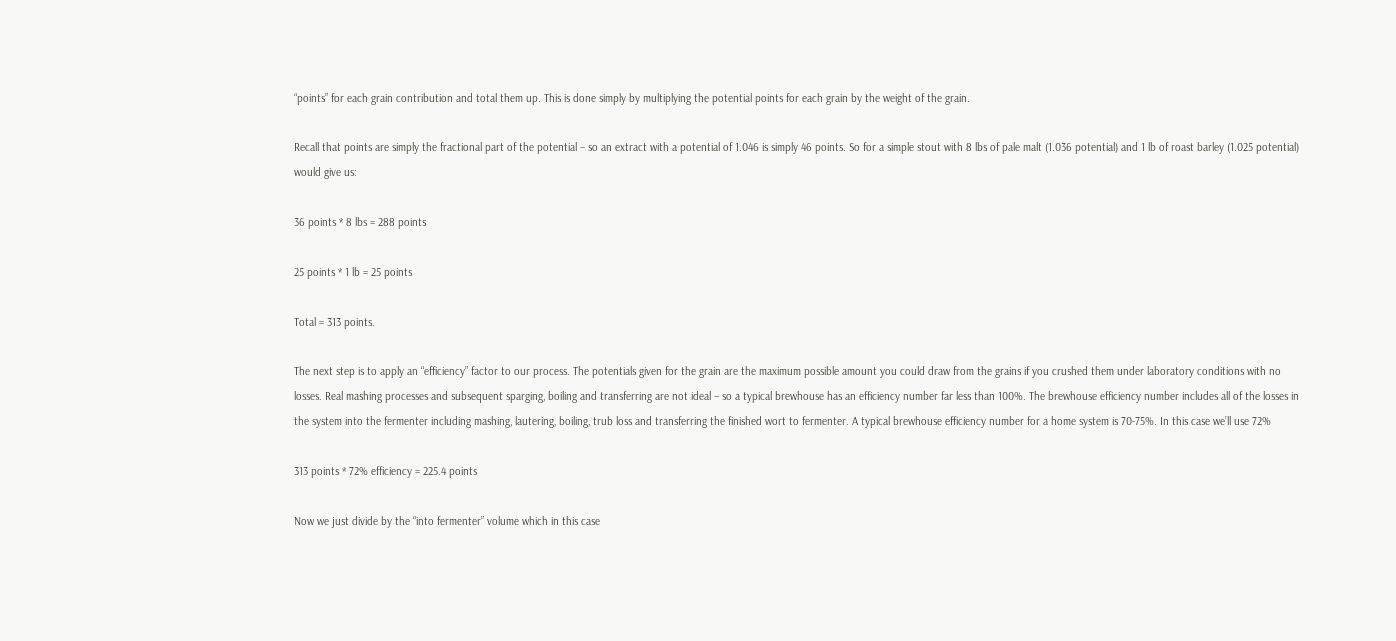“points” for each grain contribution and total them up. This is done simply by multiplying the potential points for each grain by the weight of the grain.

Recall that points are simply the fractional part of the potential – so an extract with a potential of 1.046 is simply 46 points. So for a simple stout with 8 lbs of pale malt (1.036 potential) and 1 lb of roast barley (1.025 potential) would give us:

36 points * 8 lbs = 288 points

25 points * 1 lb = 25 points

Total = 313 points.

The next step is to apply an “efficiency” factor to our process. The potentials given for the grain are the maximum possible amount you could draw from the grains if you crushed them under laboratory conditions with no losses. Real mashing processes and subsequent sparging, boiling and transferring are not ideal – so a typical brewhouse has an efficiency number far less than 100%. The brewhouse efficiency number includes all of the losses in the system into the fermenter including mashing, lautering, boiling, trub loss and transferring the finished wort to fermenter. A typical brewhouse efficiency number for a home system is 70-75%. In this case we’ll use 72%

313 points * 72% efficiency = 225.4 points

Now we just divide by the “into fermenter” volume which in this case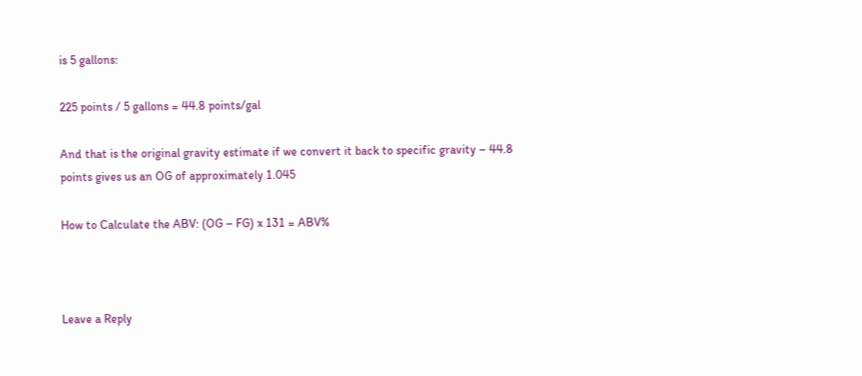is 5 gallons:

225 points / 5 gallons = 44.8 points/gal

And that is the original gravity estimate if we convert it back to specific gravity – 44.8 points gives us an OG of approximately 1.045

How to Calculate the ABV: (OG – FG) x 131 = ABV%



Leave a Reply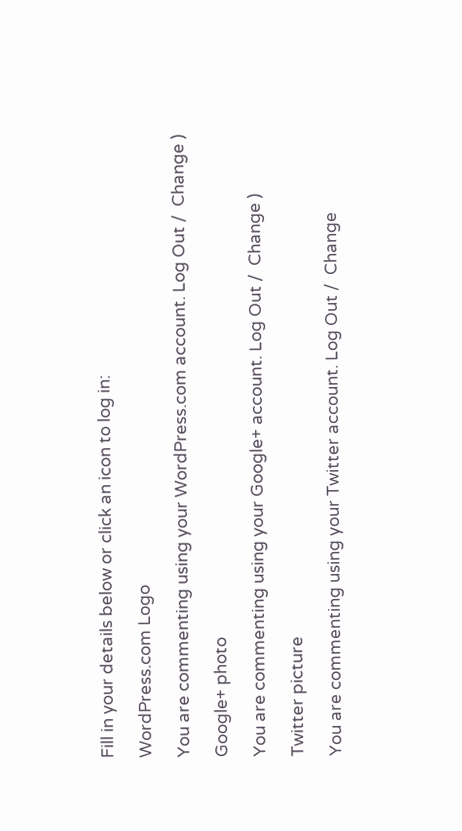Fill in your details below or click an icon to log in:

WordPress.com Logo

You are commenting using your WordPress.com account. Log Out /  Change )

Google+ photo

You are commenting using your Google+ account. Log Out /  Change )

Twitter picture

You are commenting using your Twitter account. Log Out /  Change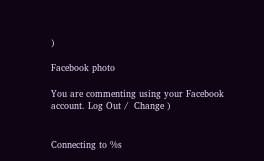)

Facebook photo

You are commenting using your Facebook account. Log Out /  Change )


Connecting to %s